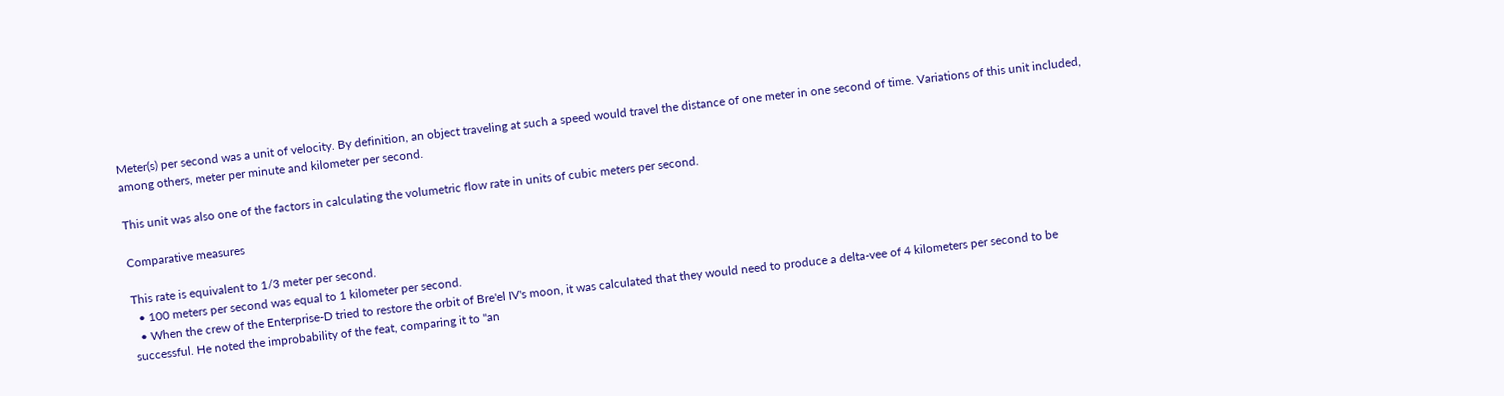Meter(s) per second was a unit of velocity. By definition, an object traveling at such a speed would travel the distance of one meter in one second of time. Variations of this unit included, among others, meter per minute and kilometer per second.

This unit was also one of the factors in calculating the volumetric flow rate in units of cubic meters per second.

Comparative measures

This rate is equivalent to 1/3 meter per second.
  • 100 meters per second was equal to 1 kilometer per second.
  • When the crew of the Enterprise-D tried to restore the orbit of Bre'el IV's moon, it was calculated that they would need to produce a delta-vee of 4 kilometers per second to be successful. He noted the improbability of the feat, comparing it to "an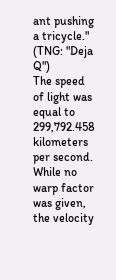ant pushing a tricycle." (TNG: "Deja Q")
The speed of light was equal to 299,792.458 kilometers per second.
While no warp factor was given, the velocity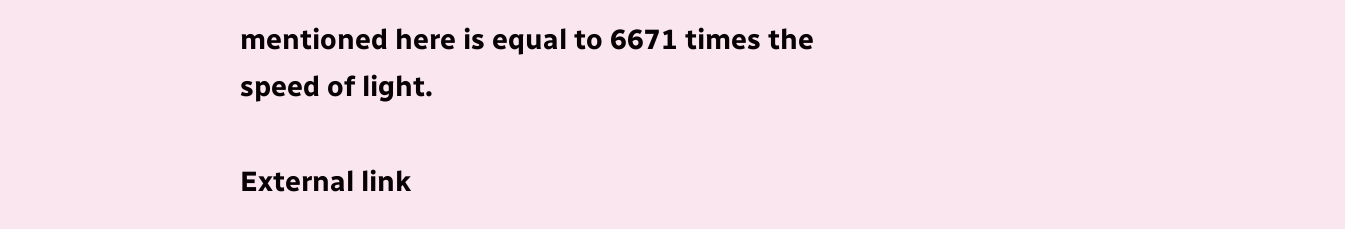mentioned here is equal to 6671 times the speed of light.

External link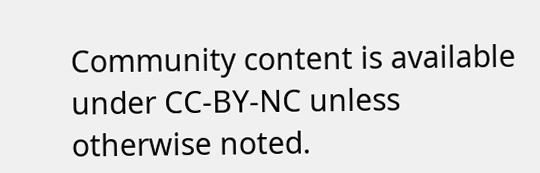Community content is available under CC-BY-NC unless otherwise noted.